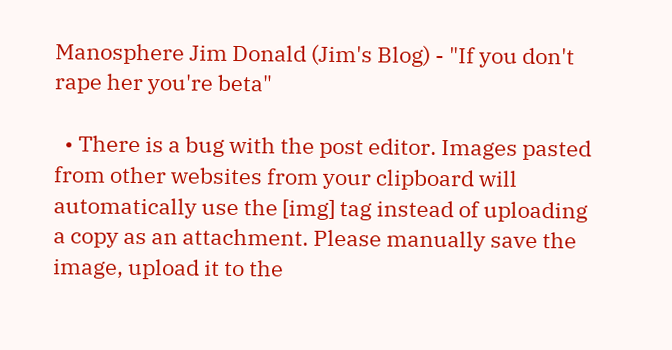Manosphere Jim Donald (Jim's Blog) - "If you don't rape her you're beta"

  • There is a bug with the post editor. Images pasted from other websites from your clipboard will automatically use the [img] tag instead of uploading a copy as an attachment. Please manually save the image, upload it to the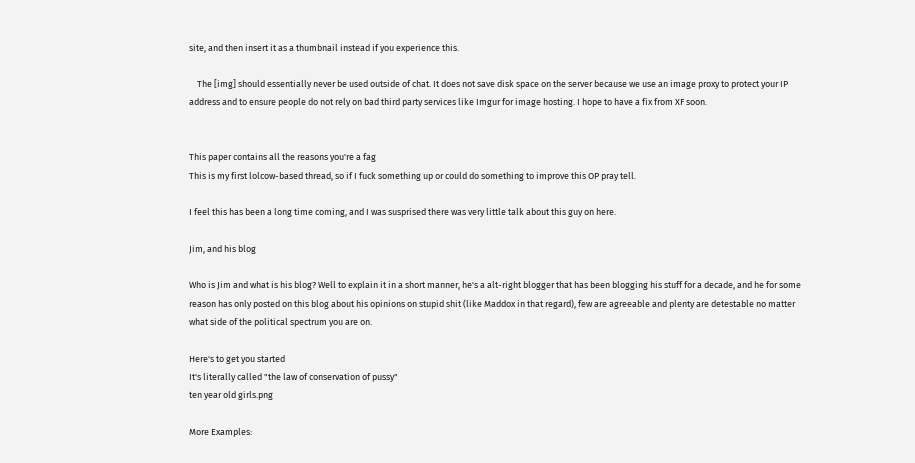site, and then insert it as a thumbnail instead if you experience this.

    The [img] should essentially never be used outside of chat. It does not save disk space on the server because we use an image proxy to protect your IP address and to ensure people do not rely on bad third party services like Imgur for image hosting. I hope to have a fix from XF soon.


This paper contains all the reasons you're a fag
This is my first lolcow-based thread, so if I fuck something up or could do something to improve this OP pray tell.

I feel this has been a long time coming, and I was susprised there was very little talk about this guy on here.

Jim, and his blog

Who is Jim and what is his blog? Well to explain it in a short manner, he's a alt-right blogger that has been blogging his stuff for a decade, and he for some reason has only posted on this blog about his opinions on stupid shit (like Maddox in that regard), few are agreeable and plenty are detestable no matter what side of the political spectrum you are on.

Here's to get you started
It's literally called "the law of conservation of pussy"
ten year old girls.png

More Examples: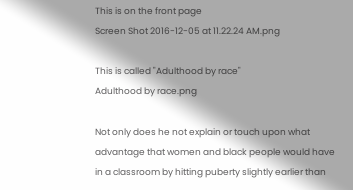This is on the front page
Screen Shot 2016-12-05 at 11.22.24 AM.png

This is called "Adulthood by race"
Adulthood by race.png

Not only does he not explain or touch upon what advantage that women and black people would have in a classroom by hitting puberty slightly earlier than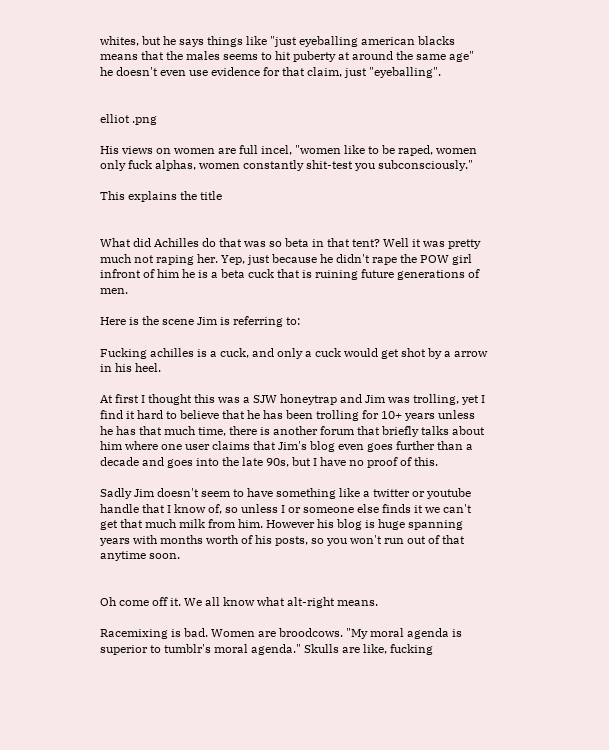whites, but he says things like "just eyeballing american blacks means that the males seems to hit puberty at around the same age" he doesn't even use evidence for that claim, just "eyeballing".


elliot .png

His views on women are full incel, "women like to be raped, women only fuck alphas, women constantly shit-test you subconsciously."

This explains the title


What did Achilles do that was so beta in that tent? Well it was pretty much not raping her. Yep, just because he didn't rape the POW girl infront of him he is a beta cuck that is ruining future generations of men.

Here is the scene Jim is referring to:

Fucking achilles is a cuck, and only a cuck would get shot by a arrow in his heel.

At first I thought this was a SJW honeytrap and Jim was trolling, yet I find it hard to believe that he has been trolling for 10+ years unless he has that much time, there is another forum that briefly talks about him where one user claims that Jim's blog even goes further than a decade and goes into the late 90s, but I have no proof of this.

Sadly Jim doesn't seem to have something like a twitter or youtube handle that I know of, so unless I or someone else finds it we can't get that much milk from him. However his blog is huge spanning years with months worth of his posts, so you won't run out of that anytime soon.


Oh come off it. We all know what alt-right means.

Racemixing is bad. Women are broodcows. "My moral agenda is superior to tumblr's moral agenda." Skulls are like, fucking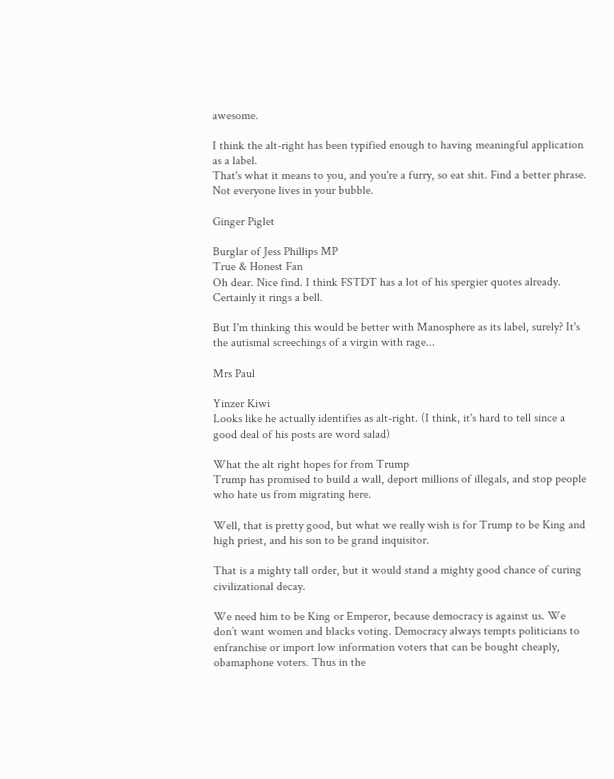awesome.

I think the alt-right has been typified enough to having meaningful application as a label.
That's what it means to you, and you're a furry, so eat shit. Find a better phrase. Not everyone lives in your bubble.

Ginger Piglet

Burglar of Jess Phillips MP
True & Honest Fan
Oh dear. Nice find. I think FSTDT has a lot of his spergier quotes already. Certainly it rings a bell.

But I'm thinking this would be better with Manosphere as its label, surely? It's the autismal screechings of a virgin with rage...

Mrs Paul

Yinzer Kiwi
Looks like he actually identifies as alt-right. (I think, it's hard to tell since a good deal of his posts are word salad)

What the alt right hopes for from Trump
Trump has promised to build a wall, deport millions of illegals, and stop people who hate us from migrating here.

Well, that is pretty good, but what we really wish is for Trump to be King and high priest, and his son to be grand inquisitor.

That is a mighty tall order, but it would stand a mighty good chance of curing civilizational decay.

We need him to be King or Emperor, because democracy is against us. We don’t want women and blacks voting. Democracy always tempts politicians to enfranchise or import low information voters that can be bought cheaply, obamaphone voters. Thus in the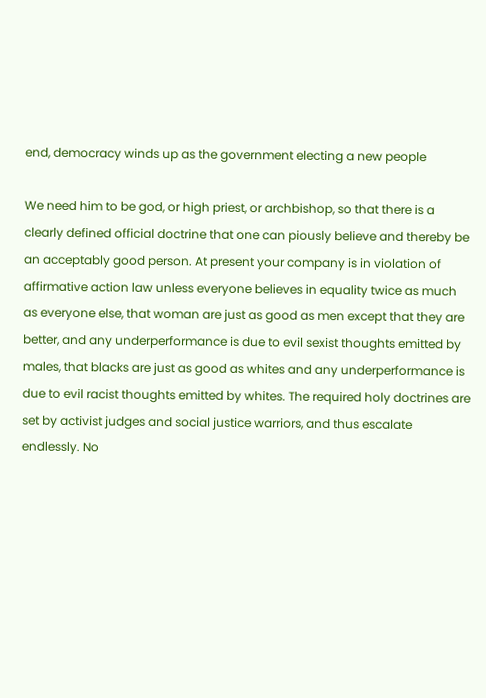end, democracy winds up as the government electing a new people

We need him to be god, or high priest, or archbishop, so that there is a clearly defined official doctrine that one can piously believe and thereby be an acceptably good person. At present your company is in violation of affirmative action law unless everyone believes in equality twice as much as everyone else, that woman are just as good as men except that they are better, and any underperformance is due to evil sexist thoughts emitted by males, that blacks are just as good as whites and any underperformance is due to evil racist thoughts emitted by whites. The required holy doctrines are set by activist judges and social justice warriors, and thus escalate endlessly. No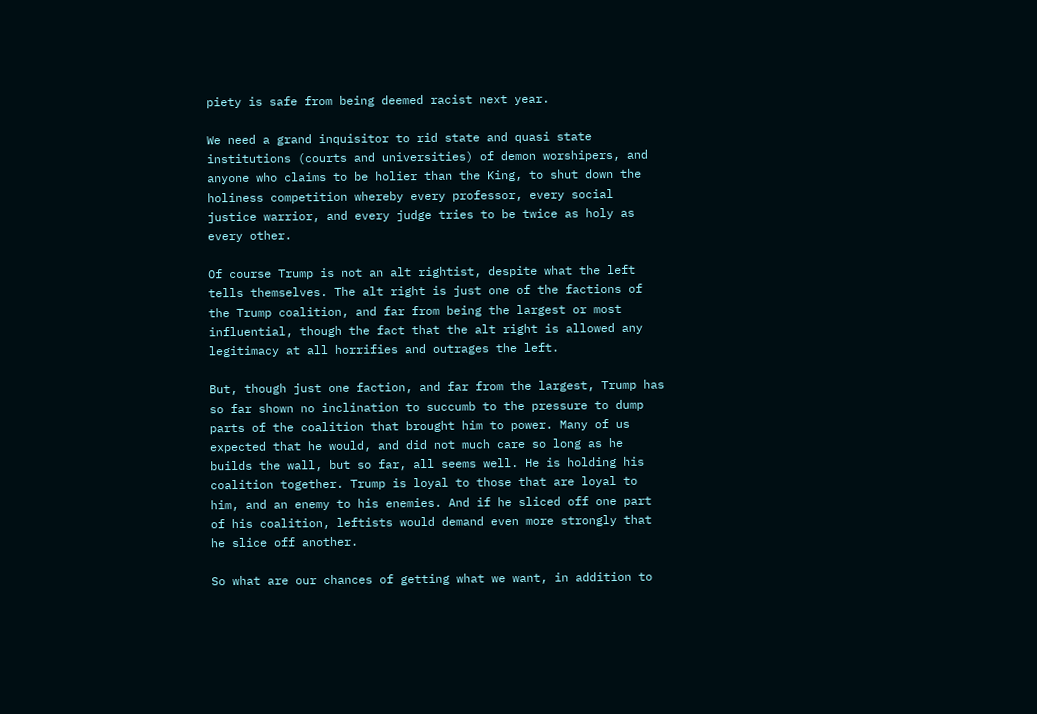piety is safe from being deemed racist next year.

We need a grand inquisitor to rid state and quasi state institutions (courts and universities) of demon worshipers, and anyone who claims to be holier than the King, to shut down the holiness competition whereby every professor, every social justice warrior, and every judge tries to be twice as holy as every other.

Of course Trump is not an alt rightist, despite what the left tells themselves. The alt right is just one of the factions of the Trump coalition, and far from being the largest or most influential, though the fact that the alt right is allowed any legitimacy at all horrifies and outrages the left.

But, though just one faction, and far from the largest, Trump has so far shown no inclination to succumb to the pressure to dump parts of the coalition that brought him to power. Many of us expected that he would, and did not much care so long as he builds the wall, but so far, all seems well. He is holding his coalition together. Trump is loyal to those that are loyal to him, and an enemy to his enemies. And if he sliced off one part of his coalition, leftists would demand even more strongly that he slice off another.

So what are our chances of getting what we want, in addition to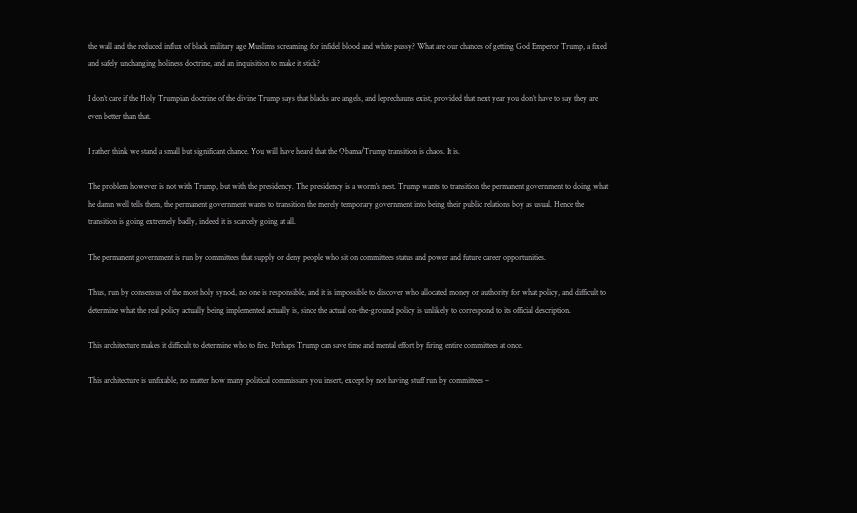the wall and the reduced influx of black military age Muslims screaming for infidel blood and white pussy? What are our chances of getting God Emperor Trump, a fixed and safely unchanging holiness doctrine, and an inquisition to make it stick?

I don’t care if the Holy Trumpian doctrine of the divine Trump says that blacks are angels, and leprechauns exist, provided that next year you don’t have to say they are even better than that.

I rather think we stand a small but significant chance. You will have heard that the Obama/Trump transition is chaos. It is.

The problem however is not with Trump, but with the presidency. The presidency is a worm’s nest. Trump wants to transition the permanent government to doing what he damn well tells them, the permanent government wants to transition the merely temporary government into being their public relations boy as usual. Hence the transition is going extremely badly, indeed it is scarcely going at all.

The permanent government is run by committees that supply or deny people who sit on committees status and power and future career opportunities.

Thus, run by consensus of the most holy synod, no one is responsible, and it is impossible to discover who allocated money or authority for what policy, and difficult to determine what the real policy actually being implemented actually is, since the actual on-the-ground policy is unlikely to correspond to its official description.

This architecture makes it difficult to determine who to fire. Perhaps Trump can save time and mental effort by firing entire committees at once.

This architecture is unfixable, no matter how many political commissars you insert, except by not having stuff run by committees –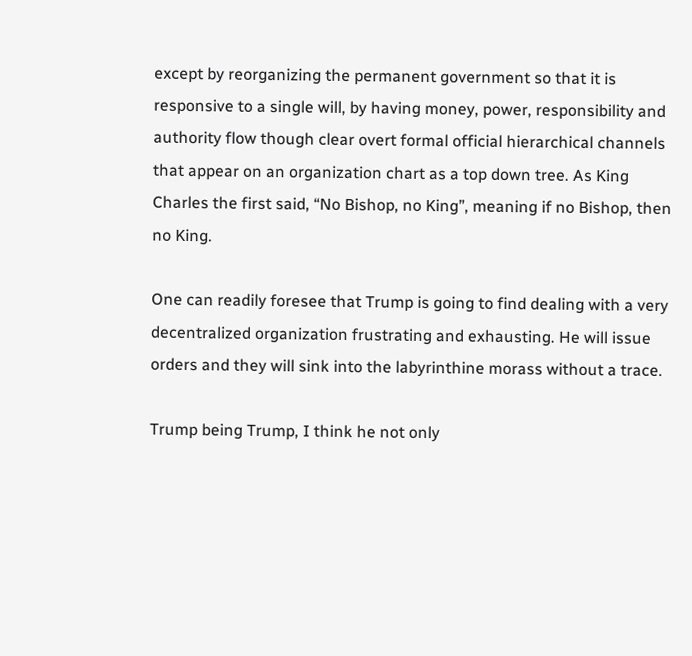except by reorganizing the permanent government so that it is responsive to a single will, by having money, power, responsibility and authority flow though clear overt formal official hierarchical channels that appear on an organization chart as a top down tree. As King Charles the first said, “No Bishop, no King”, meaning if no Bishop, then no King.

One can readily foresee that Trump is going to find dealing with a very decentralized organization frustrating and exhausting. He will issue orders and they will sink into the labyrinthine morass without a trace.

Trump being Trump, I think he not only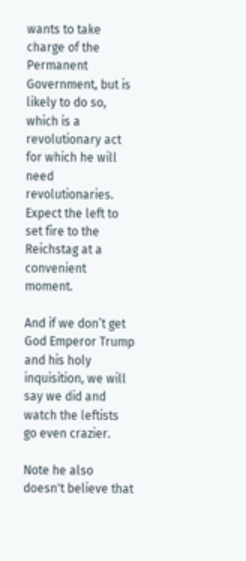wants to take charge of the Permanent Government, but is likely to do so, which is a revolutionary act for which he will need revolutionaries. Expect the left to set fire to the Reichstag at a convenient moment.

And if we don’t get God Emperor Trump and his holy inquisition, we will say we did and watch the leftists go even crazier.

Note he also doesn't believe that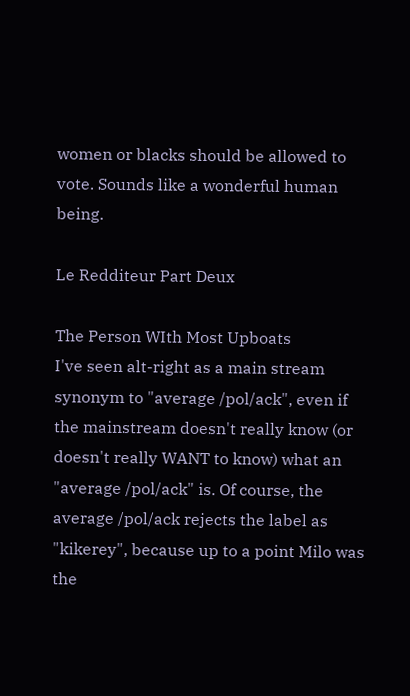women or blacks should be allowed to vote. Sounds like a wonderful human being.

Le Redditeur Part Deux

The Person WIth Most Upboats
I've seen alt-right as a main stream synonym to "average /pol/ack", even if the mainstream doesn't really know (or doesn't really WANT to know) what an "average /pol/ack" is. Of course, the average /pol/ack rejects the label as "kikerey", because up to a point Milo was the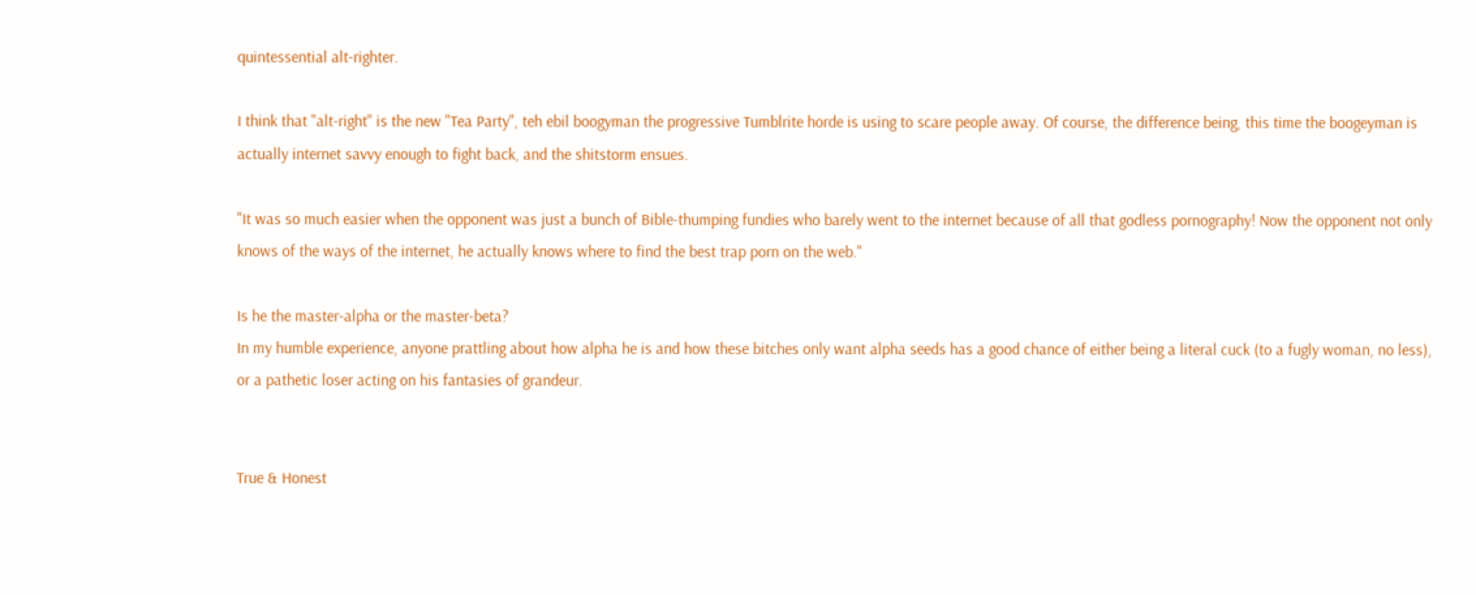quintessential alt-righter.

I think that "alt-right" is the new "Tea Party", teh ebil boogyman the progressive Tumblrite horde is using to scare people away. Of course, the difference being, this time the boogeyman is actually internet savvy enough to fight back, and the shitstorm ensues.

"It was so much easier when the opponent was just a bunch of Bible-thumping fundies who barely went to the internet because of all that godless pornography! Now the opponent not only knows of the ways of the internet, he actually knows where to find the best trap porn on the web."

Is he the master-alpha or the master-beta?
In my humble experience, anyone prattling about how alpha he is and how these bitches only want alpha seeds has a good chance of either being a literal cuck (to a fugly woman, no less), or a pathetic loser acting on his fantasies of grandeur.


True & Honest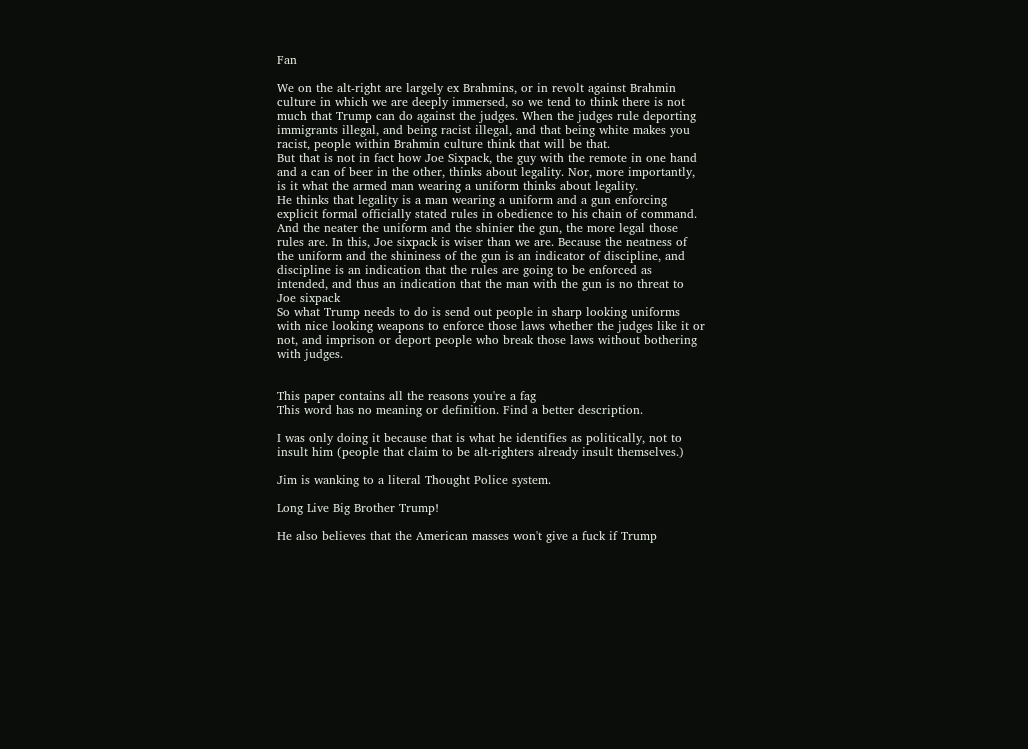Fan

We on the alt-right are largely ex Brahmins, or in revolt against Brahmin culture in which we are deeply immersed, so we tend to think there is not much that Trump can do against the judges. When the judges rule deporting immigrants illegal, and being racist illegal, and that being white makes you racist, people within Brahmin culture think that will be that.
But that is not in fact how Joe Sixpack, the guy with the remote in one hand and a can of beer in the other, thinks about legality. Nor, more importantly, is it what the armed man wearing a uniform thinks about legality.
He thinks that legality is a man wearing a uniform and a gun enforcing explicit formal officially stated rules in obedience to his chain of command. And the neater the uniform and the shinier the gun, the more legal those rules are. In this, Joe sixpack is wiser than we are. Because the neatness of the uniform and the shininess of the gun is an indicator of discipline, and discipline is an indication that the rules are going to be enforced as intended, and thus an indication that the man with the gun is no threat to Joe sixpack
So what Trump needs to do is send out people in sharp looking uniforms with nice looking weapons to enforce those laws whether the judges like it or not, and imprison or deport people who break those laws without bothering with judges.


This paper contains all the reasons you're a fag
This word has no meaning or definition. Find a better description.

I was only doing it because that is what he identifies as politically, not to insult him (people that claim to be alt-righters already insult themselves.)

Jim is wanking to a literal Thought Police system.

Long Live Big Brother Trump!

He also believes that the American masses won't give a fuck if Trump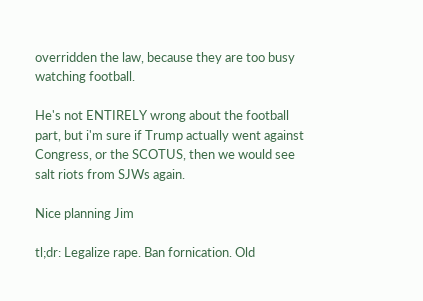overridden the law, because they are too busy watching football.

He's not ENTIRELY wrong about the football part, but i'm sure if Trump actually went against Congress, or the SCOTUS, then we would see salt riots from SJWs again.

Nice planning Jim

tl;dr: Legalize rape. Ban fornication. Old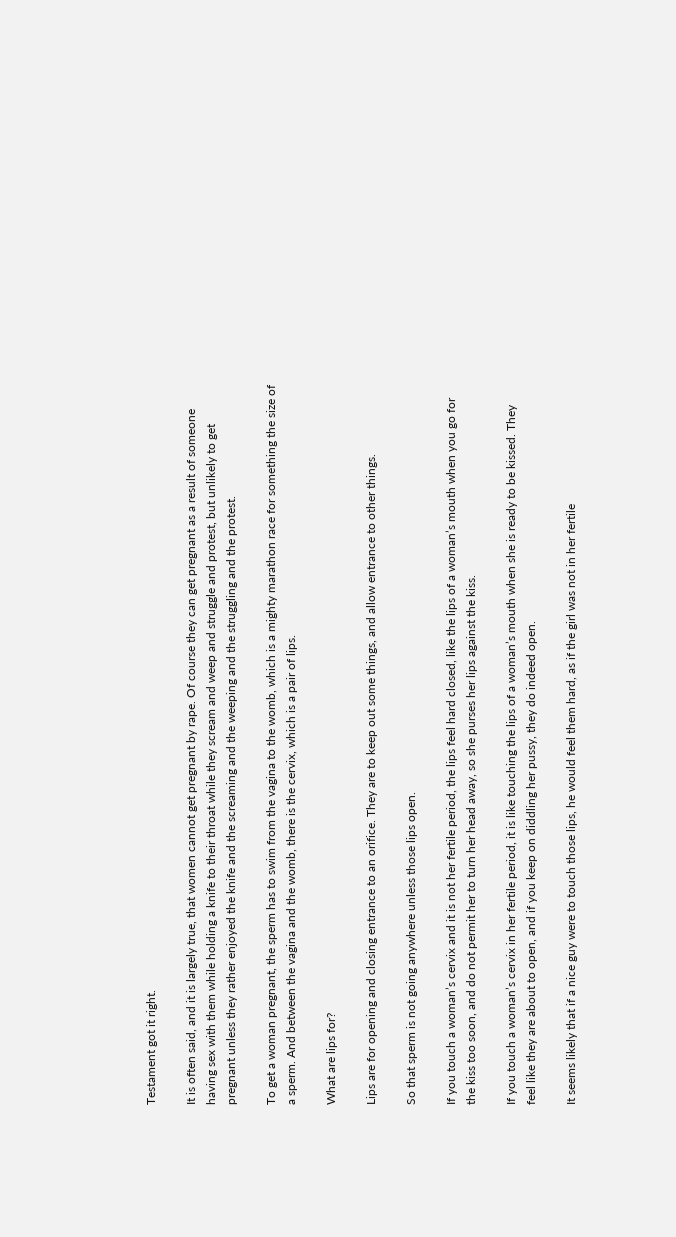Testament got it right.

It is often said, and it is largely true, that women cannot get pregnant by rape. Of course they can get pregnant as a result of someone having sex with them while holding a knife to their throat while they scream and weep and struggle and protest, but unlikely to get pregnant unless they rather enjoyed the knife and the screaming and the weeping and the struggling and the protest.

To get a woman pregnant, the sperm has to swim from the vagina to the womb, which is a mighty marathon race for something the size of a sperm. And between the vagina and the womb, there is the cervix, which is a pair of lips.

What are lips for?

Lips are for opening and closing entrance to an orifice. They are to keep out some things, and allow entrance to other things.

So that sperm is not going anywhere unless those lips open.

If you touch a woman’s cervix and it is not her fertile period, the lips feel hard closed, like the lips of a woman’s mouth when you go for the kiss too soon, and do not permit her to turn her head away, so she purses her lips against the kiss.

If you touch a woman’s cervix in her fertile period, it is like touching the lips of a woman’s mouth when she is ready to be kissed. They feel like they are about to open, and if you keep on diddling her pussy, they do indeed open.

It seems likely that if a nice guy were to touch those lips, he would feel them hard, as if the girl was not in her fertile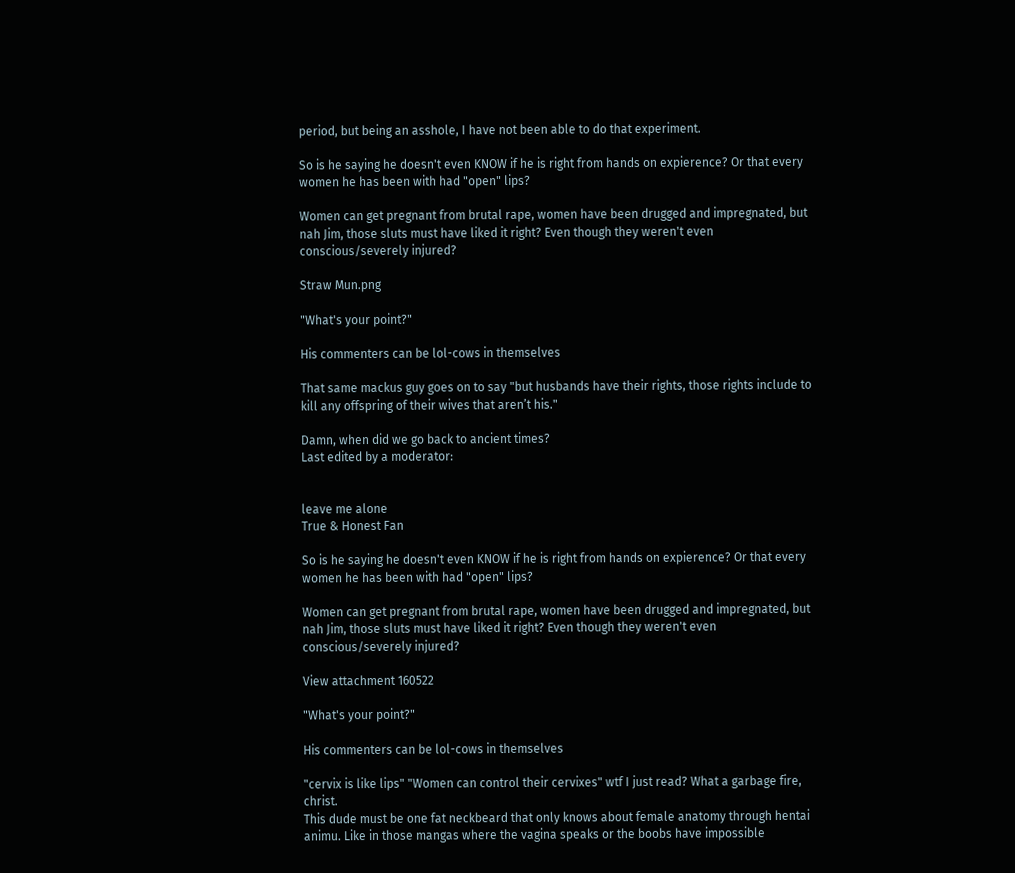period, but being an asshole, I have not been able to do that experiment.

So is he saying he doesn't even KNOW if he is right from hands on expierence? Or that every women he has been with had "open" lips?

Women can get pregnant from brutal rape, women have been drugged and impregnated, but nah Jim, those sluts must have liked it right? Even though they weren't even conscious/severely injured?

Straw Mun.png

"What's your point?"

His commenters can be lol-cows in themselves

That same mackus guy goes on to say "but husbands have their rights, those rights include to kill any offspring of their wives that aren’t his."

Damn, when did we go back to ancient times?
Last edited by a moderator:


leave me alone
True & Honest Fan

So is he saying he doesn't even KNOW if he is right from hands on expierence? Or that every women he has been with had "open" lips?

Women can get pregnant from brutal rape, women have been drugged and impregnated, but nah Jim, those sluts must have liked it right? Even though they weren't even conscious/severely injured?

View attachment 160522

"What's your point?"

His commenters can be lol-cows in themselves

"cervix is like lips" "Women can control their cervixes" wtf I just read? What a garbage fire, christ.
This dude must be one fat neckbeard that only knows about female anatomy through hentai animu. Like in those mangas where the vagina speaks or the boobs have impossible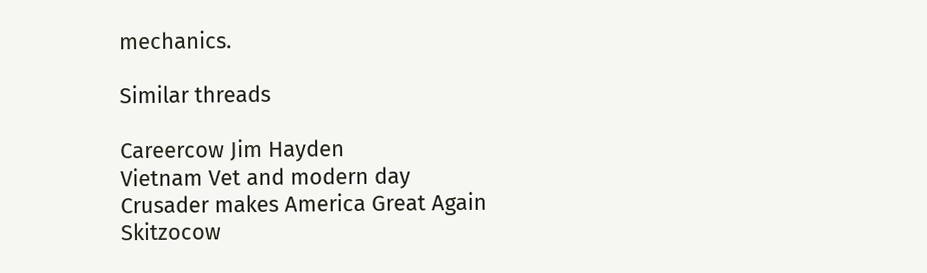mechanics.

Similar threads

Careercow Jim Hayden
Vietnam Vet and modern day Crusader makes America Great Again
Skitzocow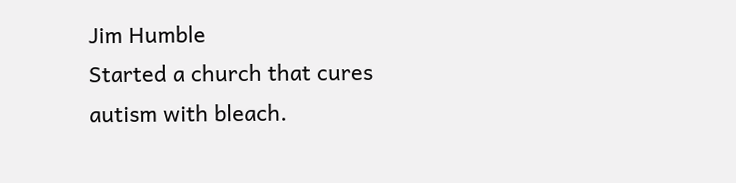Jim Humble
Started a church that cures autism with bleach.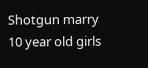Shotgun marry 10 year old girls